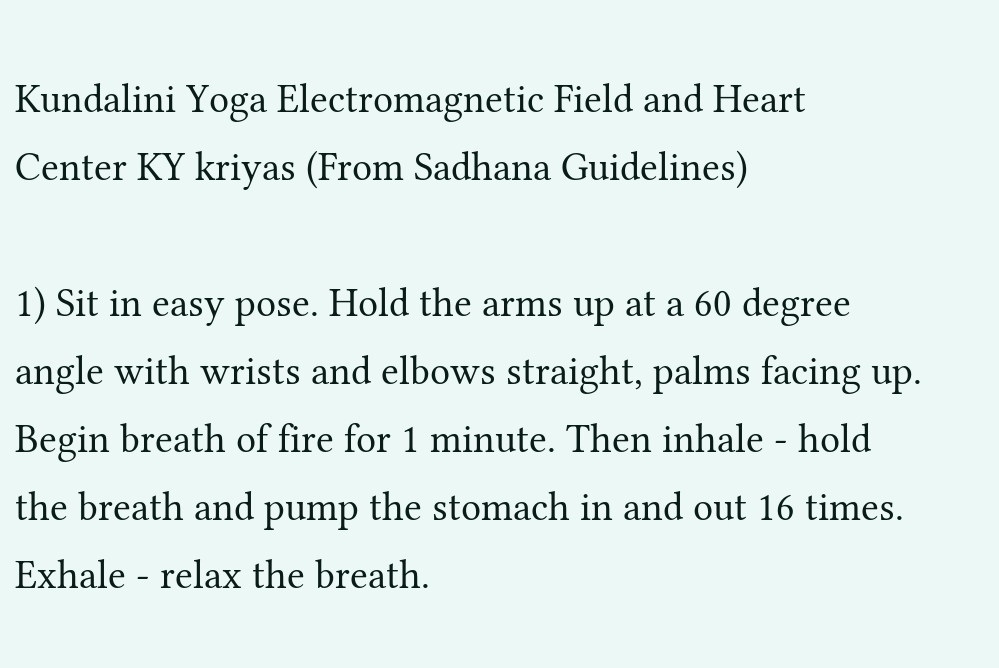Kundalini Yoga Electromagnetic Field and Heart Center KY kriyas (From Sadhana Guidelines)

1) Sit in easy pose. Hold the arms up at a 60 degree angle with wrists and elbows straight, palms facing up. Begin breath of fire for 1 minute. Then inhale - hold the breath and pump the stomach in and out 16 times. Exhale - relax the breath.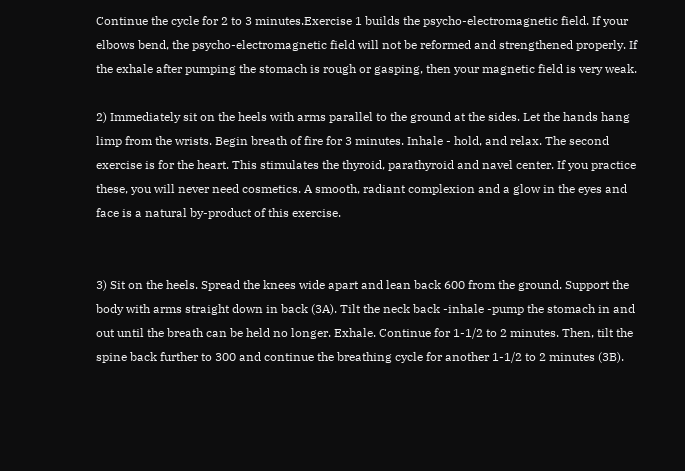Continue the cycle for 2 to 3 minutes.Exercise 1 builds the psycho-electromagnetic field. If your elbows bend, the psycho-electromagnetic field will not be reformed and strengthened properly. If the exhale after pumping the stomach is rough or gasping, then your magnetic field is very weak.

2) Immediately sit on the heels with arms parallel to the ground at the sides. Let the hands hang limp from the wrists. Begin breath of fire for 3 minutes. Inhale - hold, and relax. The second exercise is for the heart. This stimulates the thyroid, parathyroid and navel center. If you practice these, you will never need cosmetics. A smooth, radiant complexion and a glow in the eyes and face is a natural by-product of this exercise.


3) Sit on the heels. Spread the knees wide apart and lean back 600 from the ground. Support the body with arms straight down in back (3A). Tilt the neck back -inhale -pump the stomach in and out until the breath can be held no longer. Exhale. Continue for 1-1/2 to 2 minutes. Then, tilt the spine back further to 300 and continue the breathing cycle for another 1-1/2 to 2 minutes (3B).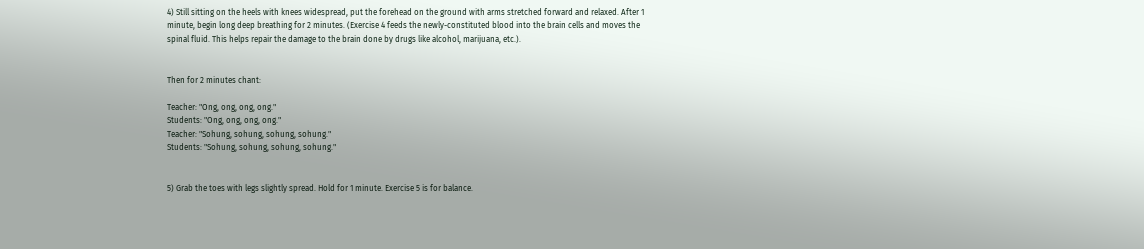4) Still sitting on the heels with knees widespread, put the forehead on the ground with arms stretched forward and relaxed. After 1 minute, begin long deep breathing for 2 minutes. (Exercise 4 feeds the newly-constituted blood into the brain cells and moves the spinal fluid. This helps repair the damage to the brain done by drugs like alcohol, marijuana, etc.).


Then for 2 minutes chant:

Teacher: "Ong, ong, ong, ong."
Students: "Ong, ong, ong, ong."
Teacher: "Sohung, sohung, sohung, sohung."
Students: "Sohung, sohung, sohung, sohung."


5) Grab the toes with legs slightly spread. Hold for 1 minute. Exercise 5 is for balance.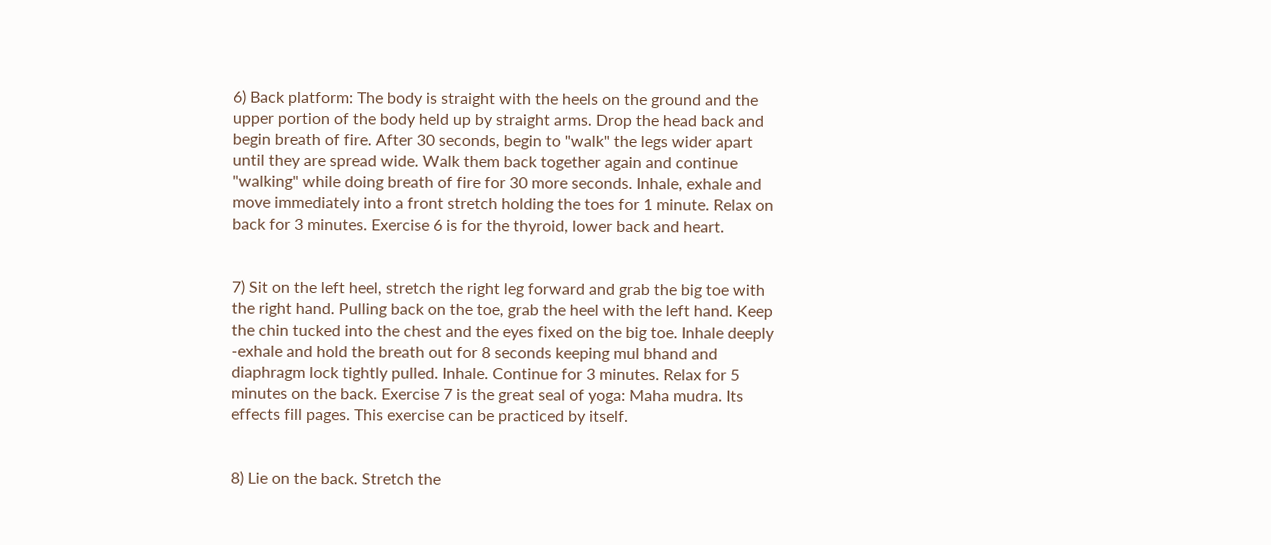6) Back platform: The body is straight with the heels on the ground and the upper portion of the body held up by straight arms. Drop the head back and begin breath of fire. After 30 seconds, begin to "walk" the legs wider apart until they are spread wide. Walk them back together again and continue "walking" while doing breath of fire for 30 more seconds. Inhale, exhale and move immediately into a front stretch holding the toes for 1 minute. Relax on back for 3 minutes. Exercise 6 is for the thyroid, lower back and heart.


7) Sit on the left heel, stretch the right leg forward and grab the big toe with the right hand. Pulling back on the toe, grab the heel with the left hand. Keep the chin tucked into the chest and the eyes fixed on the big toe. Inhale deeply -exhale and hold the breath out for 8 seconds keeping mul bhand and diaphragm lock tightly pulled. Inhale. Continue for 3 minutes. Relax for 5 minutes on the back. Exercise 7 is the great seal of yoga: Maha mudra. Its effects fill pages. This exercise can be practiced by itself.


8) Lie on the back. Stretch the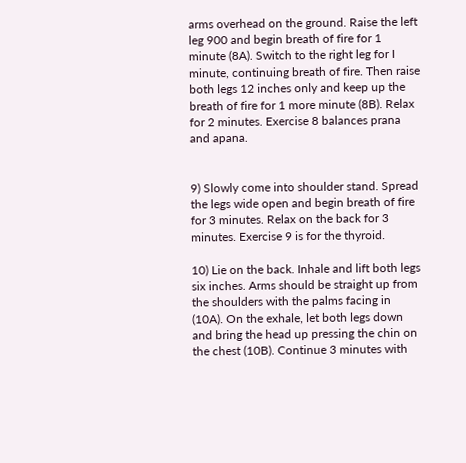arms overhead on the ground. Raise the left leg 900 and begin breath of fire for 1 minute (8A). Switch to the right leg for I minute, continuing breath of fire. Then raise both legs 12 inches only and keep up the breath of fire for 1 more minute (8B). Relax for 2 minutes. Exercise 8 balances prana and apana.


9) Slowly come into shoulder stand. Spread the legs wide open and begin breath of fire for 3 minutes. Relax on the back for 3 minutes. Exercise 9 is for the thyroid.

10) Lie on the back. Inhale and lift both legs six inches. Arms should be straight up from the shoulders with the palms facing in (10A). On the exhale, let both legs down and bring the head up pressing the chin on the chest (10B). Continue 3 minutes with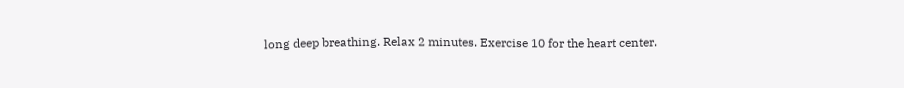long deep breathing. Relax 2 minutes. Exercise 10 for the heart center.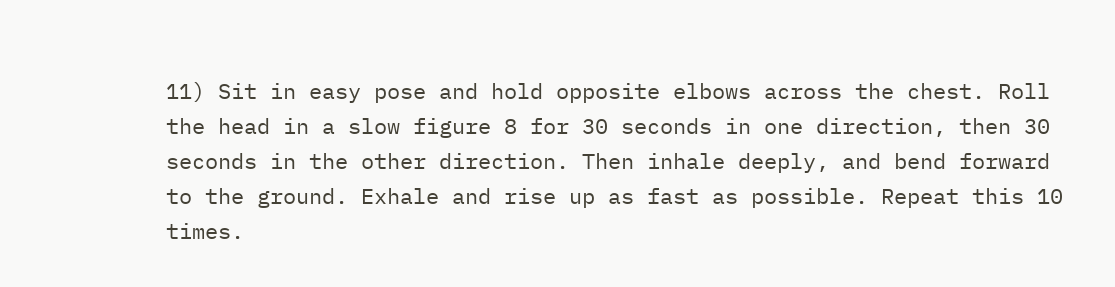11) Sit in easy pose and hold opposite elbows across the chest. Roll the head in a slow figure 8 for 30 seconds in one direction, then 30 seconds in the other direction. Then inhale deeply, and bend forward to the ground. Exhale and rise up as fast as possible. Repeat this 10 times.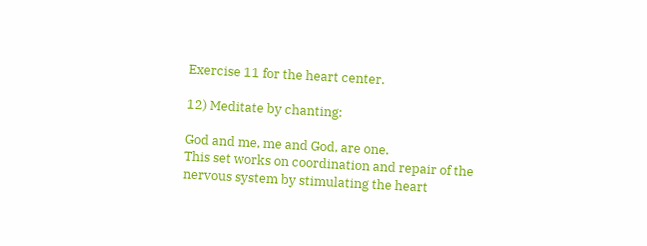Exercise 11 for the heart center.

12) Meditate by chanting:

God and me, me and God, are one.
This set works on coordination and repair of the nervous system by stimulating the heart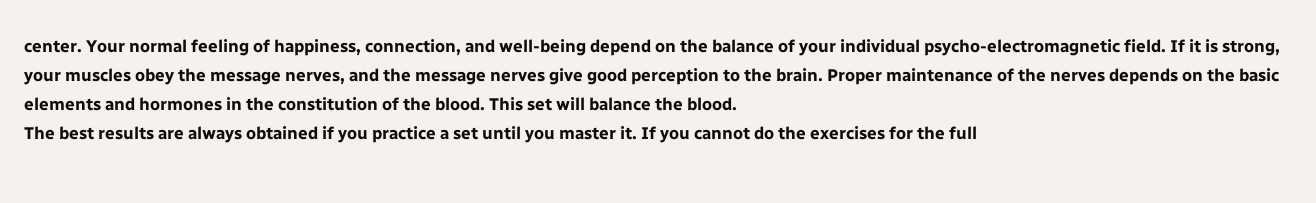center. Your normal feeling of happiness, connection, and well-being depend on the balance of your individual psycho-electromagnetic field. If it is strong, your muscles obey the message nerves, and the message nerves give good perception to the brain. Proper maintenance of the nerves depends on the basic elements and hormones in the constitution of the blood. This set will balance the blood.
The best results are always obtained if you practice a set until you master it. If you cannot do the exercises for the full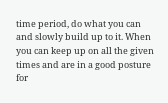time period, do what you can and slowly build up to it. When you can keep up on all the given times and are in a good posture for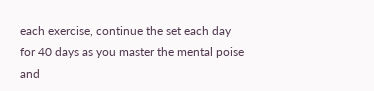each exercise, continue the set each day for 40 days as you master the mental poise and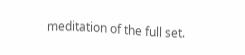meditation of the full set.